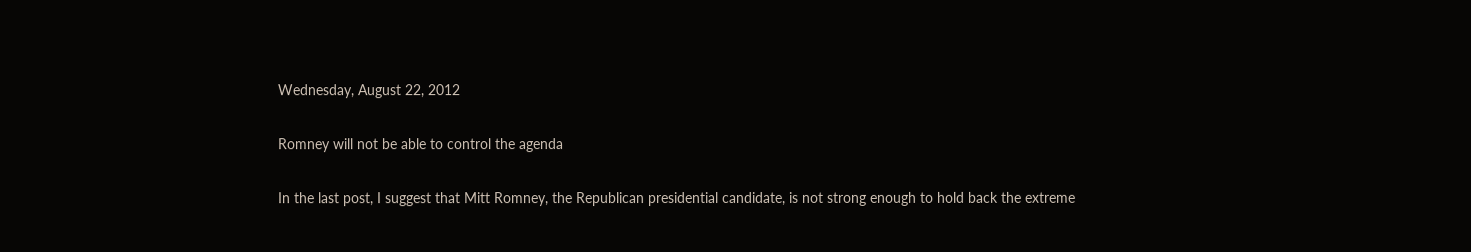Wednesday, August 22, 2012

Romney will not be able to control the agenda

In the last post, I suggest that Mitt Romney, the Republican presidential candidate, is not strong enough to hold back the extreme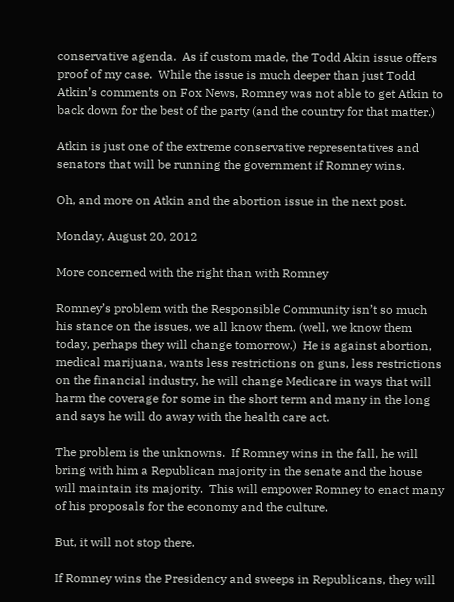conservative agenda.  As if custom made, the Todd Akin issue offers proof of my case.  While the issue is much deeper than just Todd Atkin’s comments on Fox News, Romney was not able to get Atkin to back down for the best of the party (and the country for that matter.)

Atkin is just one of the extreme conservative representatives and senators that will be running the government if Romney wins.

Oh, and more on Atkin and the abortion issue in the next post.

Monday, August 20, 2012

More concerned with the right than with Romney

Romney’s problem with the Responsible Community isn’t so much his stance on the issues, we all know them. (well, we know them today, perhaps they will change tomorrow.)  He is against abortion, medical marijuana, wants less restrictions on guns, less restrictions on the financial industry, he will change Medicare in ways that will harm the coverage for some in the short term and many in the long and says he will do away with the health care act.

The problem is the unknowns.  If Romney wins in the fall, he will bring with him a Republican majority in the senate and the house will maintain its majority.  This will empower Romney to enact many of his proposals for the economy and the culture.

But, it will not stop there.

If Romney wins the Presidency and sweeps in Republicans, they will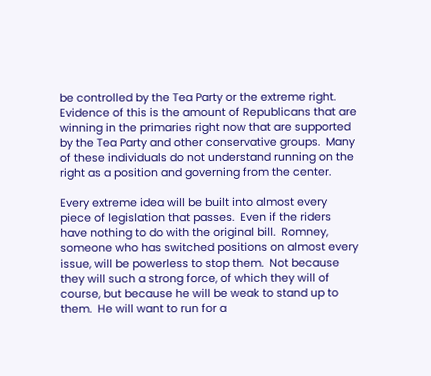be controlled by the Tea Party or the extreme right.  Evidence of this is the amount of Republicans that are winning in the primaries right now that are supported by the Tea Party and other conservative groups.  Many of these individuals do not understand running on the right as a position and governing from the center.

Every extreme idea will be built into almost every piece of legislation that passes.  Even if the riders have nothing to do with the original bill.  Romney, someone who has switched positions on almost every issue, will be powerless to stop them.  Not because they will such a strong force, of which they will of course, but because he will be weak to stand up to them.  He will want to run for a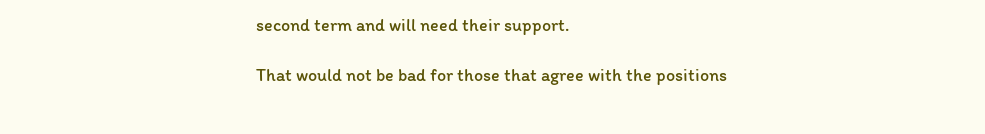second term and will need their support.

That would not be bad for those that agree with the positions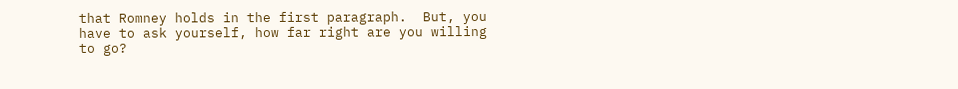that Romney holds in the first paragraph.  But, you have to ask yourself, how far right are you willing to go?